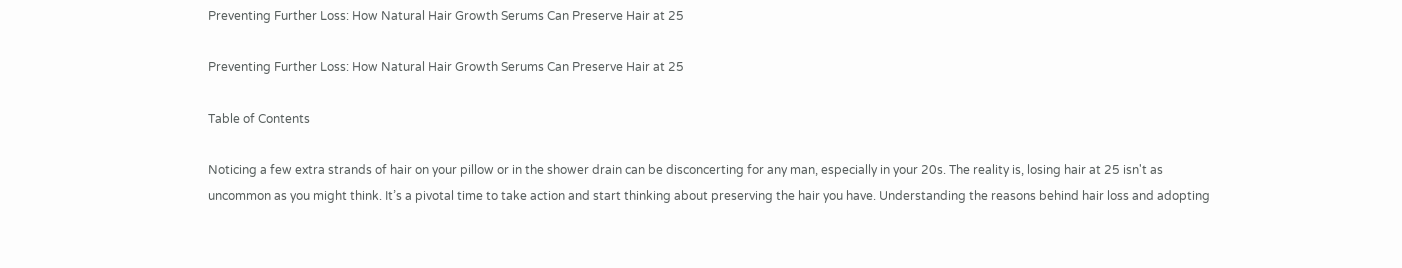Preventing Further Loss: How Natural Hair Growth Serums Can Preserve Hair at 25

Preventing Further Loss: How Natural Hair Growth Serums Can Preserve Hair at 25

Table of Contents

Noticing a few extra strands of hair on your pillow or in the shower drain can be disconcerting for any man, especially in your 20s. The reality is, losing hair at 25 isn't as uncommon as you might think. It’s a pivotal time to take action and start thinking about preserving the hair you have. Understanding the reasons behind hair loss and adopting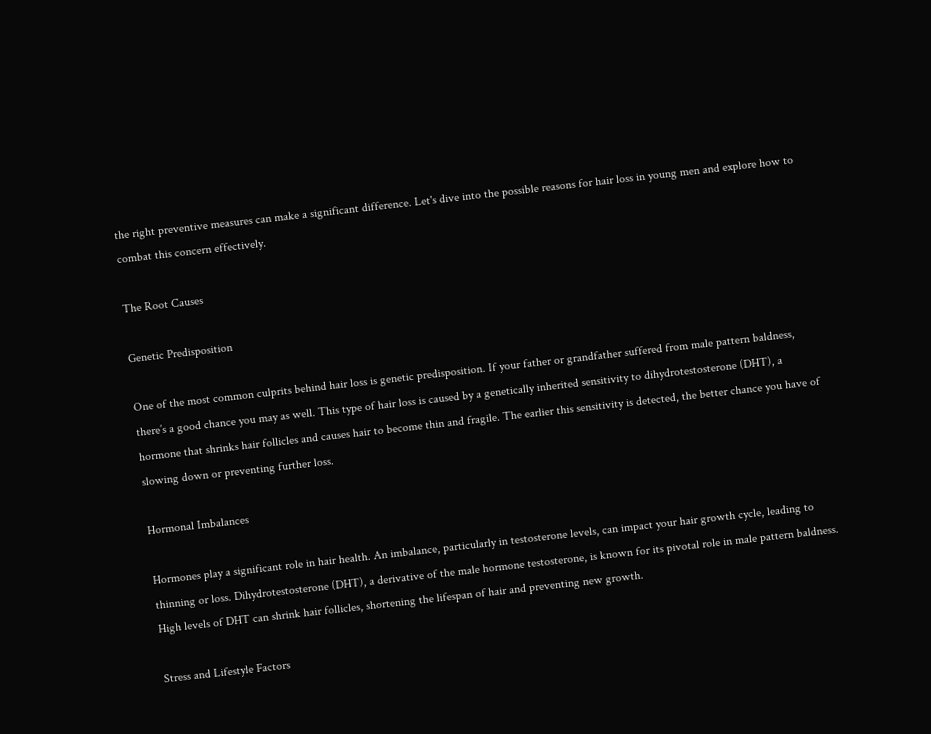the right preventive measures can make a significant difference. Let's dive into the possible reasons for hair loss in young men and explore how to combat this concern effectively.

The Root Causes

Genetic Predisposition

One of the most common culprits behind hair loss is genetic predisposition. If your father or grandfather suffered from male pattern baldness, there’s a good chance you may as well. This type of hair loss is caused by a genetically inherited sensitivity to dihydrotestosterone (DHT), a hormone that shrinks hair follicles and causes hair to become thin and fragile. The earlier this sensitivity is detected, the better chance you have of slowing down or preventing further loss.

Hormonal Imbalances

Hormones play a significant role in hair health. An imbalance, particularly in testosterone levels, can impact your hair growth cycle, leading to thinning or loss. Dihydrotestosterone (DHT), a derivative of the male hormone testosterone, is known for its pivotal role in male pattern baldness. High levels of DHT can shrink hair follicles, shortening the lifespan of hair and preventing new growth.

Stress and Lifestyle Factors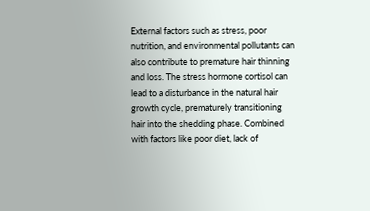External factors such as stress, poor nutrition, and environmental pollutants can also contribute to premature hair thinning and loss. The stress hormone cortisol can lead to a disturbance in the natural hair growth cycle, prematurely transitioning hair into the shedding phase. Combined with factors like poor diet, lack of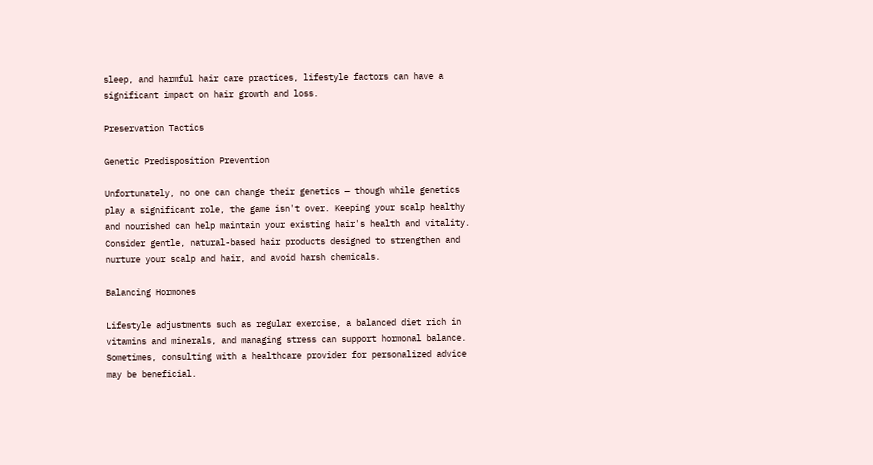sleep, and harmful hair care practices, lifestyle factors can have a significant impact on hair growth and loss.

Preservation Tactics

Genetic Predisposition Prevention

Unfortunately, no one can change their genetics — though while genetics play a significant role, the game isn't over. Keeping your scalp healthy and nourished can help maintain your existing hair's health and vitality. Consider gentle, natural-based hair products designed to strengthen and nurture your scalp and hair, and avoid harsh chemicals.

Balancing Hormones

Lifestyle adjustments such as regular exercise, a balanced diet rich in vitamins and minerals, and managing stress can support hormonal balance. Sometimes, consulting with a healthcare provider for personalized advice may be beneficial.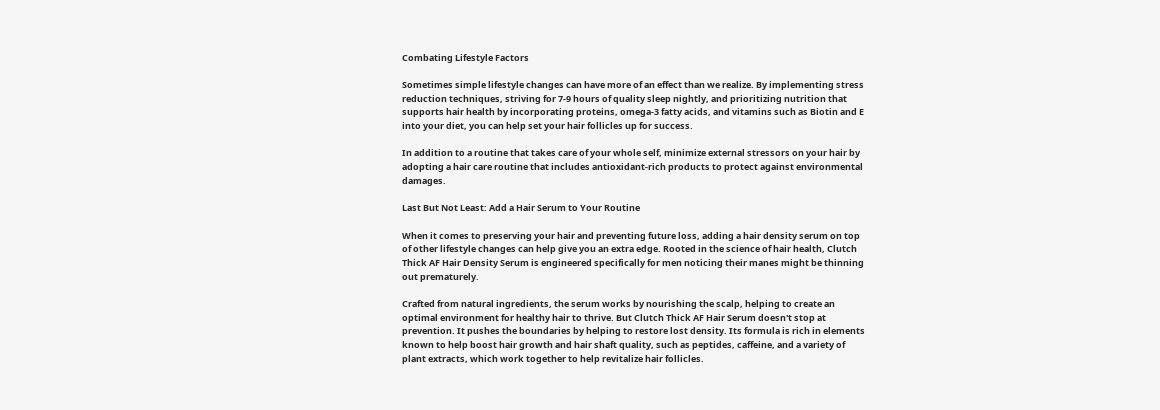Combating Lifestyle Factors

Sometimes simple lifestyle changes can have more of an effect than we realize. By implementing stress reduction techniques, striving for 7-9 hours of quality sleep nightly, and prioritizing nutrition that supports hair health by incorporating proteins, omega-3 fatty acids, and vitamins such as Biotin and E into your diet, you can help set your hair follicles up for success.

In addition to a routine that takes care of your whole self, minimize external stressors on your hair by adopting a hair care routine that includes antioxidant-rich products to protect against environmental damages.

Last But Not Least: Add a Hair Serum to Your Routine

When it comes to preserving your hair and preventing future loss, adding a hair density serum on top of other lifestyle changes can help give you an extra edge. Rooted in the science of hair health, Clutch Thick AF Hair Density Serum is engineered specifically for men noticing their manes might be thinning out prematurely.

Crafted from natural ingredients, the serum works by nourishing the scalp, helping to create an optimal environment for healthy hair to thrive. But Clutch Thick AF Hair Serum doesn't stop at prevention. It pushes the boundaries by helping to restore lost density. Its formula is rich in elements known to help boost hair growth and hair shaft quality, such as peptides, caffeine, and a variety of plant extracts, which work together to help revitalize hair follicles.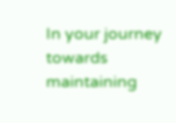In your journey towards maintaining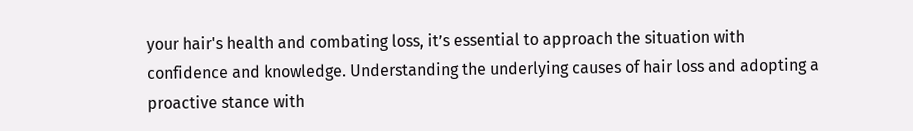your hair's health and combating loss, it’s essential to approach the situation with confidence and knowledge. Understanding the underlying causes of hair loss and adopting a proactive stance with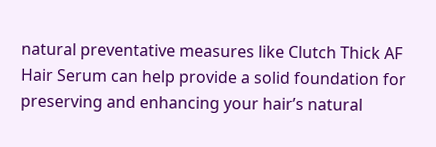natural preventative measures like Clutch Thick AF Hair Serum can help provide a solid foundation for preserving and enhancing your hair’s natural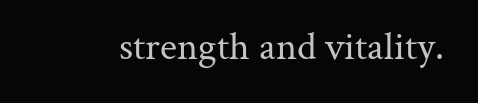strength and vitality.